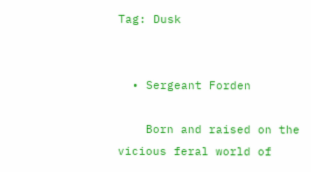Tag: Dusk


  • Sergeant Forden

    Born and raised on the vicious feral world of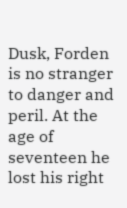Dusk, Forden is no stranger to danger and peril. At the age of seventeen he lost his right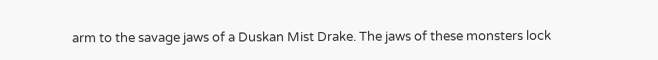arm to the savage jaws of a Duskan Mist Drake. The jaws of these monsters lock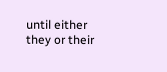until either they or their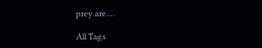prey are …

All Tags